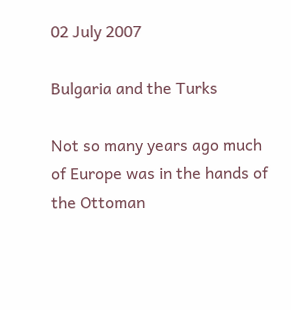02 July 2007

Bulgaria and the Turks

Not so many years ago much of Europe was in the hands of the Ottoman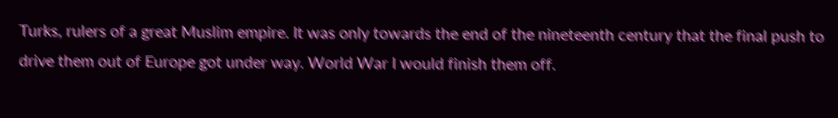Turks, rulers of a great Muslim empire. It was only towards the end of the nineteenth century that the final push to drive them out of Europe got under way. World War I would finish them off.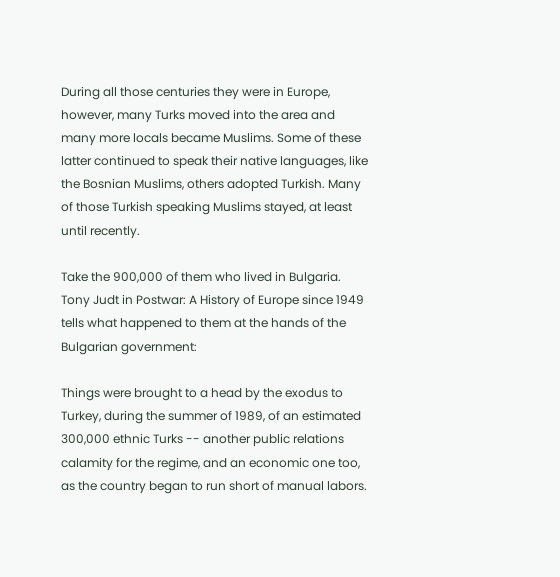During all those centuries they were in Europe, however, many Turks moved into the area and many more locals became Muslims. Some of these latter continued to speak their native languages, like the Bosnian Muslims, others adopted Turkish. Many of those Turkish speaking Muslims stayed, at least until recently.

Take the 900,000 of them who lived in Bulgaria. Tony Judt in Postwar: A History of Europe since 1949 tells what happened to them at the hands of the Bulgarian government:

Things were brought to a head by the exodus to Turkey, during the summer of 1989, of an estimated 300,000 ethnic Turks -- another public relations calamity for the regime, and an economic one too, as the country began to run short of manual labors.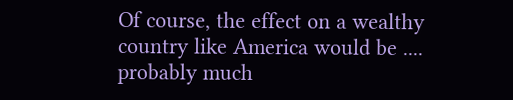Of course, the effect on a wealthy country like America would be .... probably much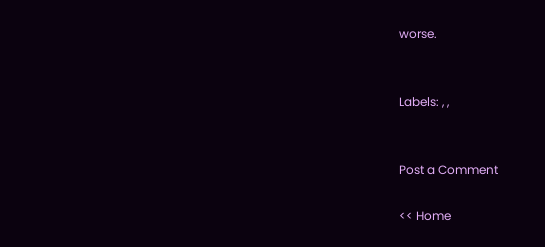worse.


Labels: , ,


Post a Comment

<< Home